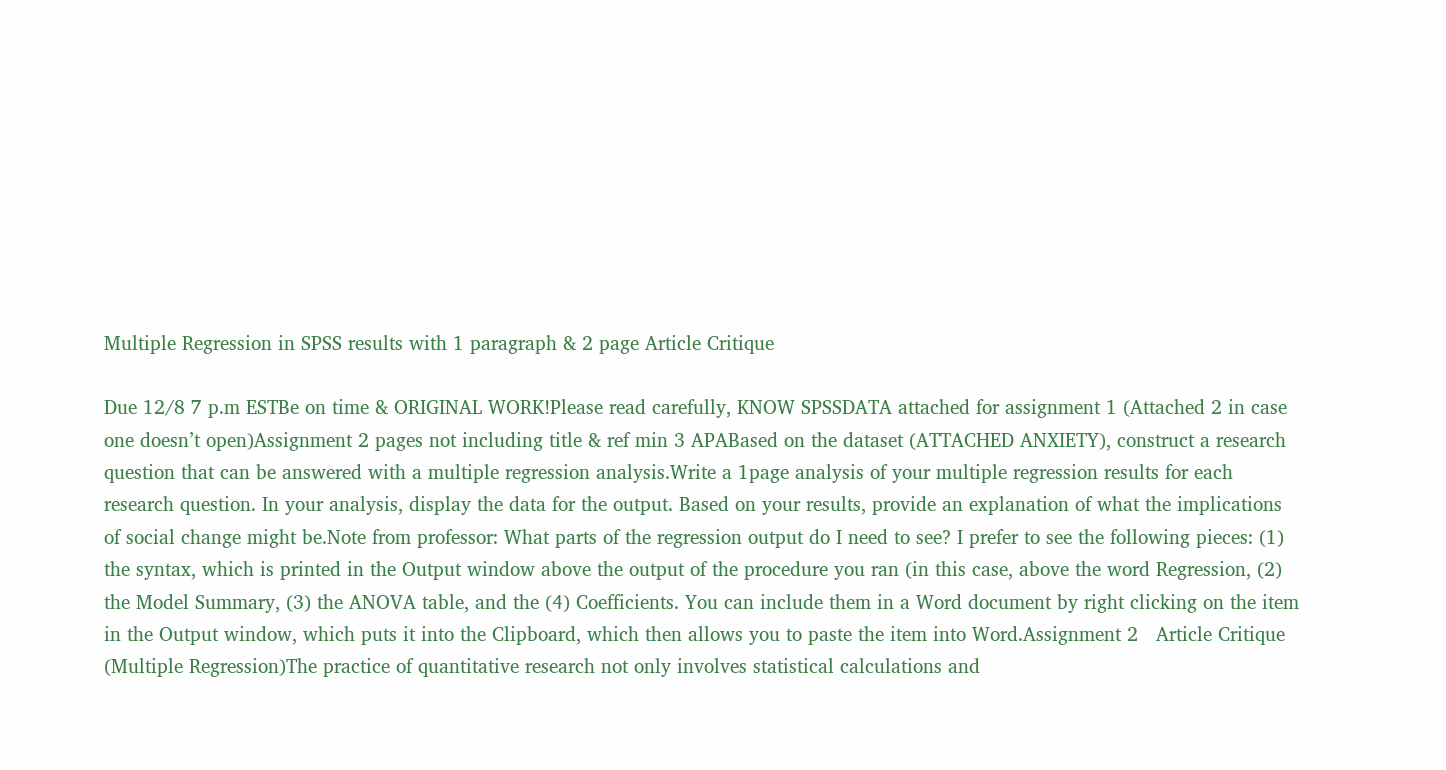Multiple Regression in SPSS results with 1 paragraph & 2 page Article Critique

Due 12/8 7 p.m ESTBe on time & ORIGINAL WORK!Please read carefully, KNOW SPSSDATA attached for assignment 1 (Attached 2 in case one doesn’t open)Assignment 2 pages not including title & ref min 3 APABased on the dataset (ATTACHED ANXIETY), construct a research question that can be answered with a multiple regression analysis.Write a 1page analysis of your multiple regression results for each research question. In your analysis, display the data for the output. Based on your results, provide an explanation of what the implications of social change might be.Note from professor: What parts of the regression output do I need to see? I prefer to see the following pieces: (1) the syntax, which is printed in the Output window above the output of the procedure you ran (in this case, above the word Regression, (2) the Model Summary, (3) the ANOVA table, and the (4) Coefficients. You can include them in a Word document by right clicking on the item in the Output window, which puts it into the Clipboard, which then allows you to paste the item into Word.Assignment 2   Article Critique (Multiple Regression)The practice of quantitative research not only involves statistical calculations and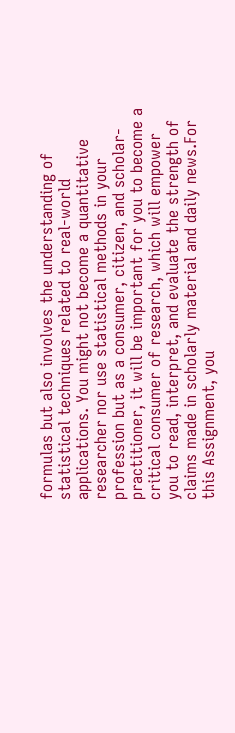formulas but also involves the understanding of statistical techniques related to real-world applications. You might not become a quantitative researcher nor use statistical methods in your profession but as a consumer, citizen, and scholar-practitioner, it will be important for you to become a critical consumer of research, which will empower you to read, interpret, and evaluate the strength of claims made in scholarly material and daily news.For this Assignment, you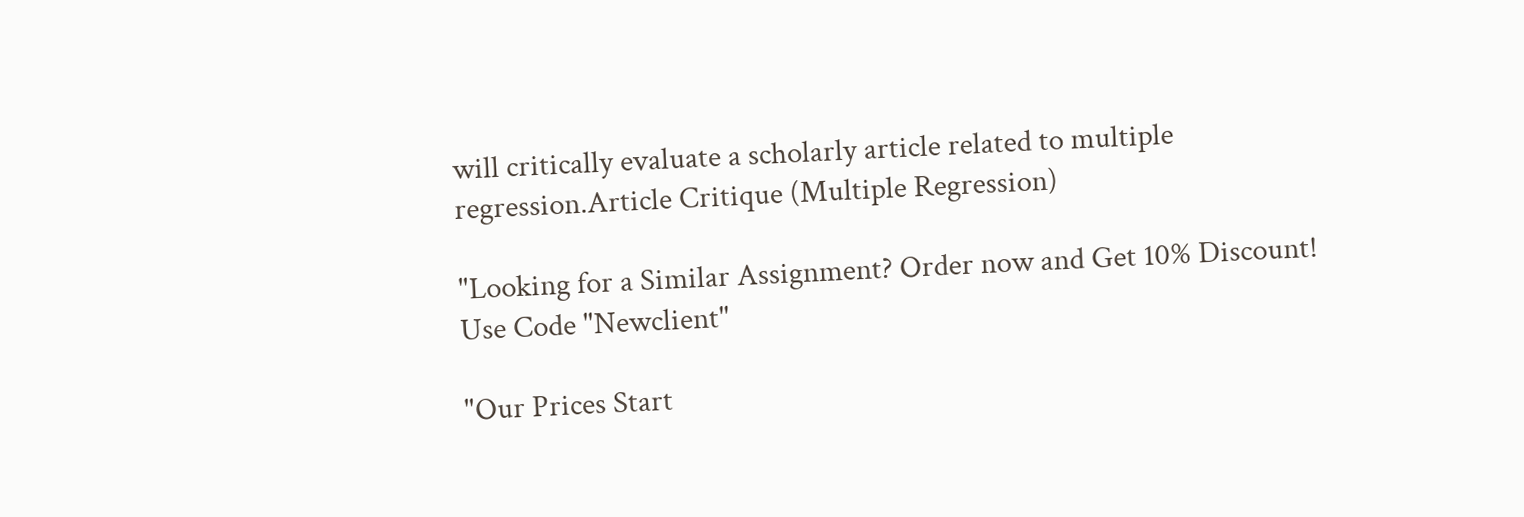will critically evaluate a scholarly article related to multiple regression.Article Critique (Multiple Regression)

"Looking for a Similar Assignment? Order now and Get 10% Discount! Use Code "Newclient"

"Our Prices Start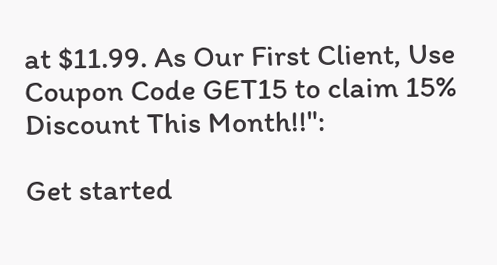at $11.99. As Our First Client, Use Coupon Code GET15 to claim 15% Discount This Month!!":

Get started